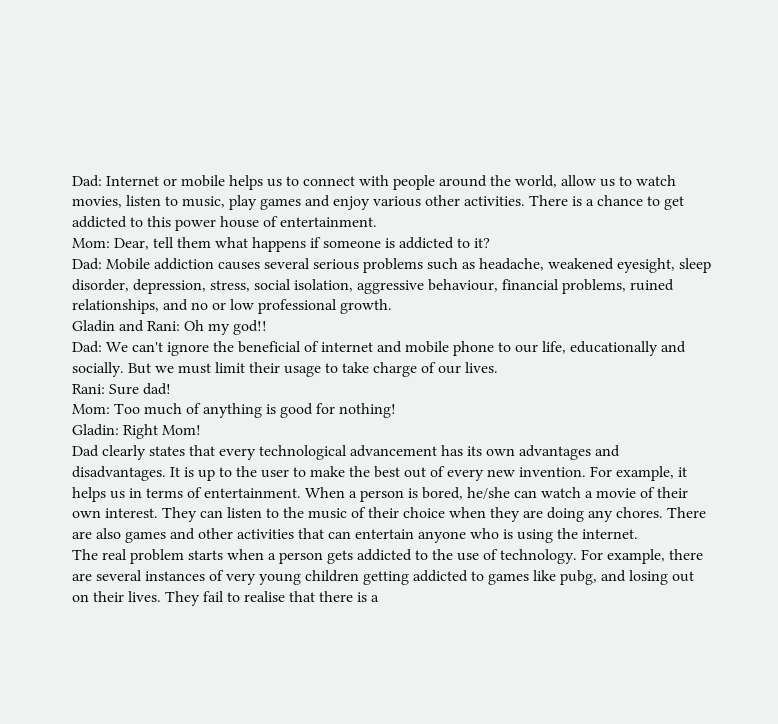Dad: Internet or mobile helps us to connect with people around the world, allow us to watch movies, listen to music, play games and enjoy various other activities. There is a chance to get addicted to this power house of entertainment.
Mom: Dear, tell them what happens if someone is addicted to it?
Dad: Mobile addiction causes several serious problems such as headache, weakened eyesight, sleep disorder, depression, stress, social isolation, aggressive behaviour, financial problems, ruined relationships, and no or low professional growth.
Gladin and Rani: Oh my god!!
Dad: We can't ignore the beneficial of internet and mobile phone to our life, educationally and socially. But we must limit their usage to take charge of our lives.
Rani: Sure dad!
Mom: Too much of anything is good for nothing!
Gladin: Right Mom!
Dad clearly states that every technological advancement has its own advantages and disadvantages. It is up to the user to make the best out of every new invention. For example, it helps us in terms of entertainment. When a person is bored, he/she can watch a movie of their own interest. They can listen to the music of their choice when they are doing any chores. There are also games and other activities that can entertain anyone who is using the internet.
The real problem starts when a person gets addicted to the use of technology. For example, there are several instances of very young children getting addicted to games like pubg, and losing out on their lives. They fail to realise that there is a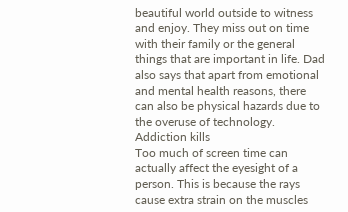beautiful world outside to witness and enjoy. They miss out on time with their family or the general things that are important in life. Dad also says that apart from emotional and mental health reasons, there can also be physical hazards due to the overuse of technology.
Addiction kills
Too much of screen time can actually affect the eyesight of a person. This is because the rays cause extra strain on the muscles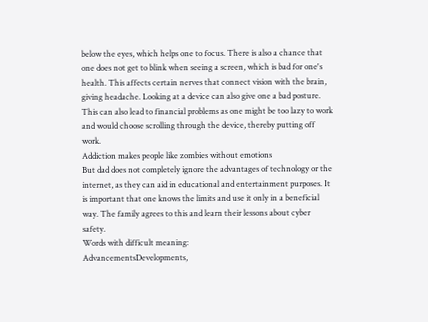below the eyes, which helps one to focus. There is also a chance that one does not get to blink when seeing a screen, which is bad for one's health. This affects certain nerves that connect vision with the brain, giving headache. Looking at a device can also give one a bad posture. This can also lead to financial problems as one might be too lazy to work and would choose scrolling through the device, thereby putting off work.
Addiction makes people like zombies without emotions
But dad does not completely ignore the advantages of technology or the internet, as they can aid in educational and entertainment purposes. It is important that one knows the limits and use it only in a beneficial way. The family agrees to this and learn their lessons about cyber safety.
Words with difficult meaning:
AdvancementsDevelopments,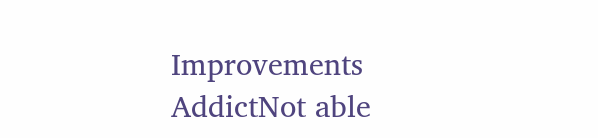Improvements
AddictNot able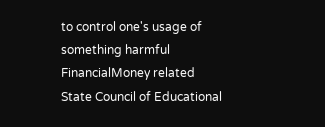to control one's usage of something harmful
FinancialMoney related
State Council of Educational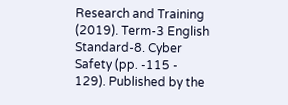Research and Training (2019). Term-3 English Standard-8. Cyber Safety (pp. -115 - 129). Published by the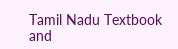Tamil Nadu Textbook and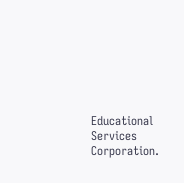Educational Services Corporation.